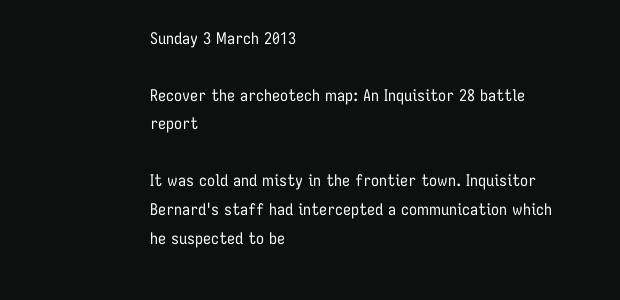Sunday 3 March 2013

Recover the archeotech map: An Inquisitor 28 battle report

It was cold and misty in the frontier town. Inquisitor Bernard's staff had intercepted a communication which he suspected to be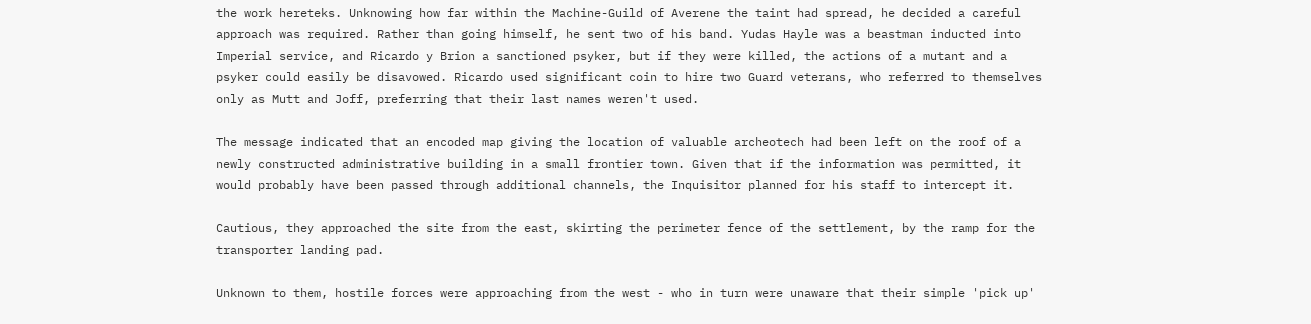the work hereteks. Unknowing how far within the Machine-Guild of Averene the taint had spread, he decided a careful approach was required. Rather than going himself, he sent two of his band. Yudas Hayle was a beastman inducted into Imperial service, and Ricardo y Brion a sanctioned psyker, but if they were killed, the actions of a mutant and a psyker could easily be disavowed. Ricardo used significant coin to hire two Guard veterans, who referred to themselves only as Mutt and Joff, preferring that their last names weren't used.

The message indicated that an encoded map giving the location of valuable archeotech had been left on the roof of a newly constructed administrative building in a small frontier town. Given that if the information was permitted, it would probably have been passed through additional channels, the Inquisitor planned for his staff to intercept it.

Cautious, they approached the site from the east, skirting the perimeter fence of the settlement, by the ramp for the transporter landing pad.

Unknown to them, hostile forces were approaching from the west - who in turn were unaware that their simple 'pick up'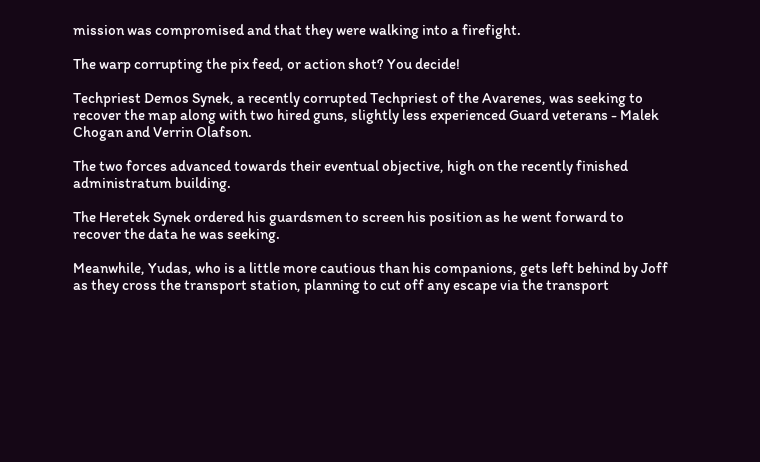mission was compromised and that they were walking into a firefight.

The warp corrupting the pix feed, or action shot? You decide!

Techpriest Demos Synek, a recently corrupted Techpriest of the Avarenes, was seeking to recover the map along with two hired guns, slightly less experienced Guard veterans - Malek Chogan and Verrin Olafson.

The two forces advanced towards their eventual objective, high on the recently finished administratum building.

The Heretek Synek ordered his guardsmen to screen his position as he went forward to recover the data he was seeking.

Meanwhile, Yudas, who is a little more cautious than his companions, gets left behind by Joff as they cross the transport station, planning to cut off any escape via the transport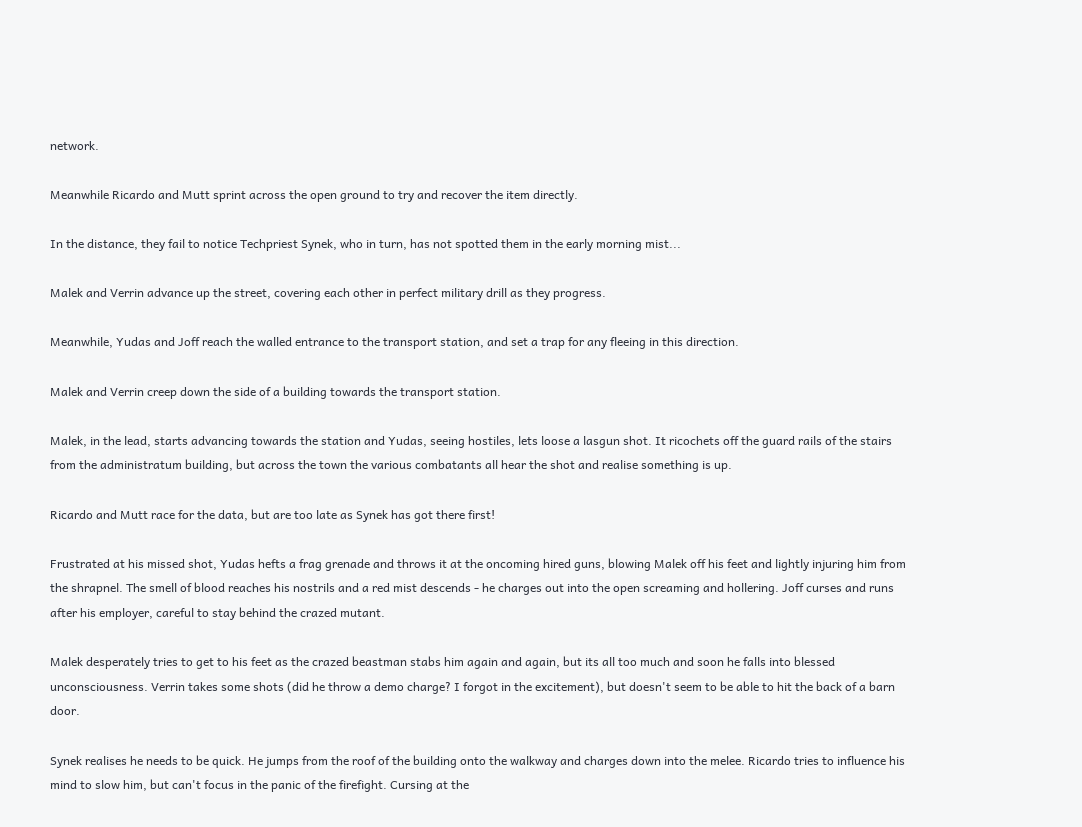network.

Meanwhile Ricardo and Mutt sprint across the open ground to try and recover the item directly.

In the distance, they fail to notice Techpriest Synek, who in turn, has not spotted them in the early morning mist...

Malek and Verrin advance up the street, covering each other in perfect military drill as they progress.

Meanwhile, Yudas and Joff reach the walled entrance to the transport station, and set a trap for any fleeing in this direction.

Malek and Verrin creep down the side of a building towards the transport station.

Malek, in the lead, starts advancing towards the station and Yudas, seeing hostiles, lets loose a lasgun shot. It ricochets off the guard rails of the stairs from the administratum building, but across the town the various combatants all hear the shot and realise something is up.

Ricardo and Mutt race for the data, but are too late as Synek has got there first!

Frustrated at his missed shot, Yudas hefts a frag grenade and throws it at the oncoming hired guns, blowing Malek off his feet and lightly injuring him from the shrapnel. The smell of blood reaches his nostrils and a red mist descends - he charges out into the open screaming and hollering. Joff curses and runs after his employer, careful to stay behind the crazed mutant.

Malek desperately tries to get to his feet as the crazed beastman stabs him again and again, but its all too much and soon he falls into blessed unconsciousness. Verrin takes some shots (did he throw a demo charge? I forgot in the excitement), but doesn't seem to be able to hit the back of a barn door.

Synek realises he needs to be quick. He jumps from the roof of the building onto the walkway and charges down into the melee. Ricardo tries to influence his mind to slow him, but can't focus in the panic of the firefight. Cursing at the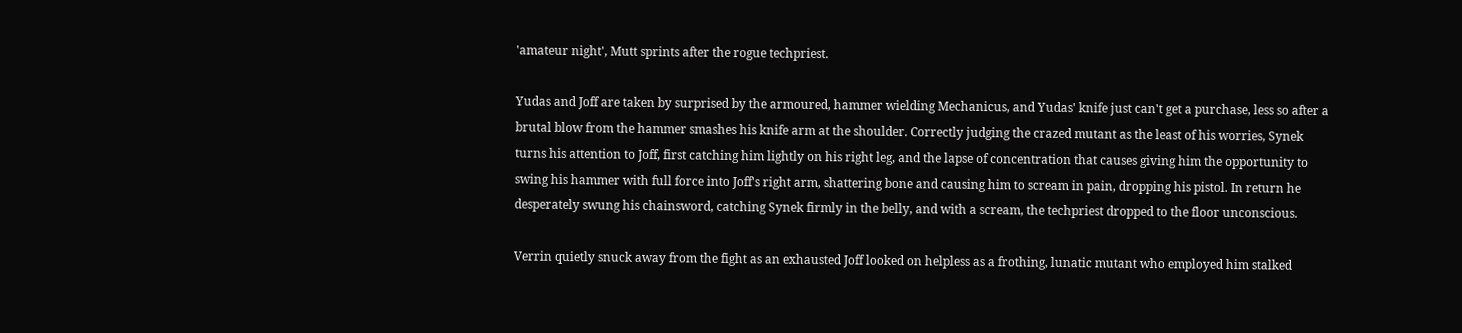'amateur night', Mutt sprints after the rogue techpriest.

Yudas and Joff are taken by surprised by the armoured, hammer wielding Mechanicus, and Yudas' knife just can't get a purchase, less so after a brutal blow from the hammer smashes his knife arm at the shoulder. Correctly judging the crazed mutant as the least of his worries, Synek turns his attention to Joff, first catching him lightly on his right leg, and the lapse of concentration that causes giving him the opportunity to swing his hammer with full force into Joff's right arm, shattering bone and causing him to scream in pain, dropping his pistol. In return he desperately swung his chainsword, catching Synek firmly in the belly, and with a scream, the techpriest dropped to the floor unconscious.

Verrin quietly snuck away from the fight as an exhausted Joff looked on helpless as a frothing, lunatic mutant who employed him stalked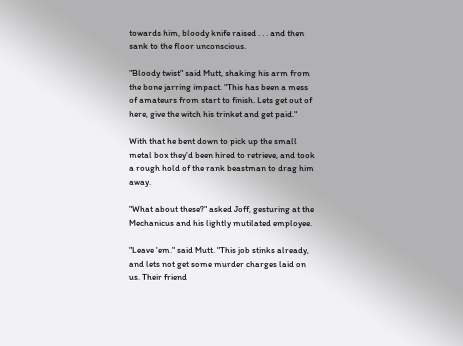towards him, bloody knife raised . . . and then sank to the floor unconscious.

"Bloody twist" said Mutt, shaking his arm from the bone jarring impact. "This has been a mess of amateurs from start to finish. Lets get out of here, give the witch his trinket and get paid."

With that he bent down to pick up the small metal box they'd been hired to retrieve, and took a rough hold of the rank beastman to drag him away.

"What about these?" asked Joff, gesturing at the Mechanicus and his lightly mutilated employee.

"Leave 'em." said Mutt. "This job stinks already, and lets not get some murder charges laid on us. Their friend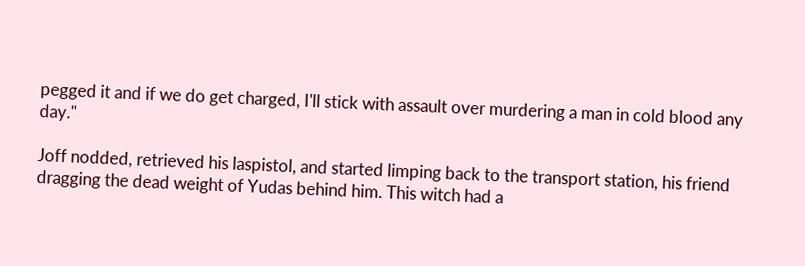pegged it and if we do get charged, I'll stick with assault over murdering a man in cold blood any day."

Joff nodded, retrieved his laspistol, and started limping back to the transport station, his friend dragging the dead weight of Yudas behind him. This witch had a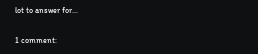lot to answer for...

1 comment: